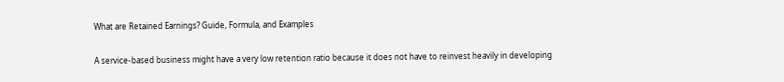What are Retained Earnings? Guide, Formula, and Examples

A service-based business might have a very low retention ratio because it does not have to reinvest heavily in developing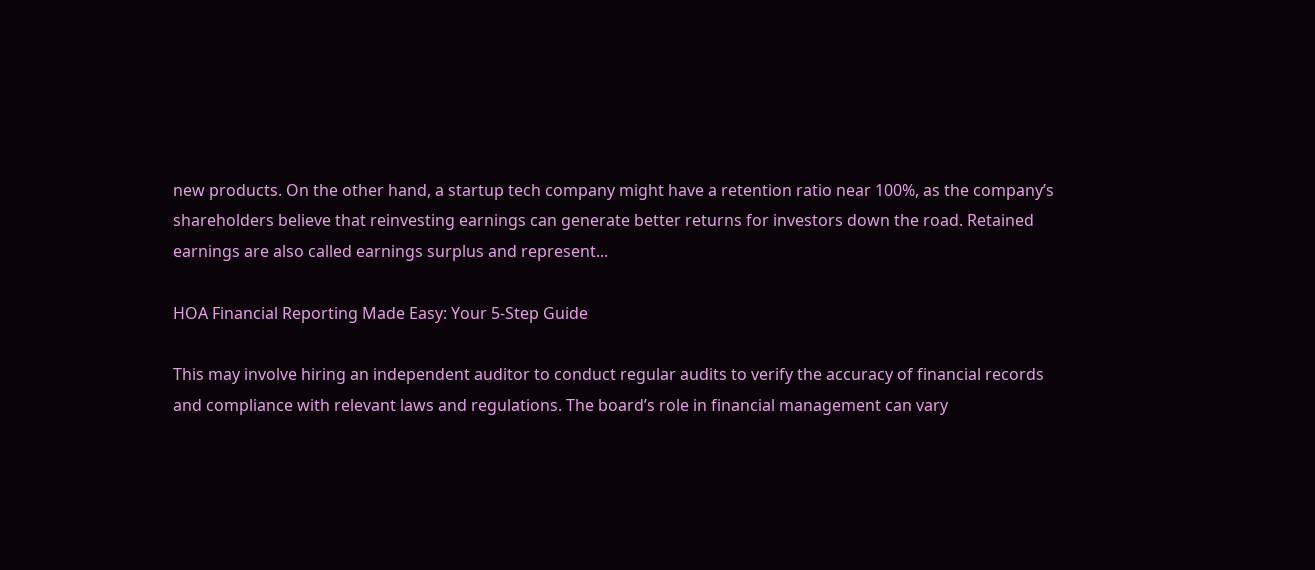new products. On the other hand, a startup tech company might have a retention ratio near 100%, as the company’s shareholders believe that reinvesting earnings can generate better returns for investors down the road. Retained earnings are also called earnings surplus and represent...

HOA Financial Reporting Made Easy: Your 5-Step Guide

This may involve hiring an independent auditor to conduct regular audits to verify the accuracy of financial records and compliance with relevant laws and regulations. The board’s role in financial management can vary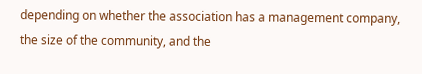depending on whether the association has a management company, the size of the community, and the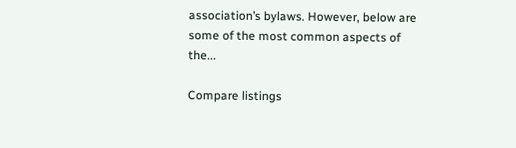association’s bylaws. However, below are some of the most common aspects of the...

Compare listings